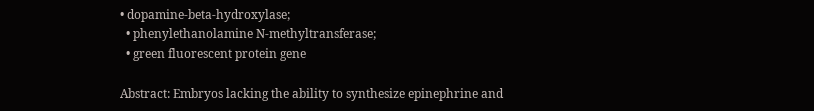• dopamine-beta-hydroxylase;
  • phenylethanolamine N-methyltransferase;
  • green fluorescent protein gene

Abstract: Embryos lacking the ability to synthesize epinephrine and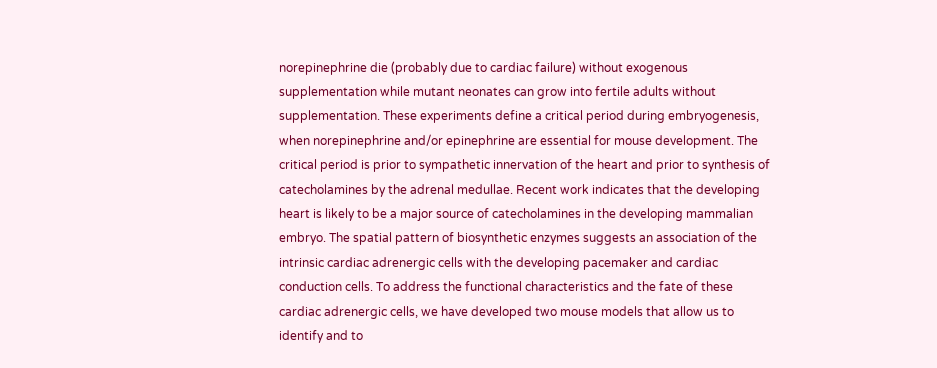norepinephrine die (probably due to cardiac failure) without exogenous supplementation while mutant neonates can grow into fertile adults without supplementation. These experiments define a critical period during embryogenesis, when norepinephrine and/or epinephrine are essential for mouse development. The critical period is prior to sympathetic innervation of the heart and prior to synthesis of catecholamines by the adrenal medullae. Recent work indicates that the developing heart is likely to be a major source of catecholamines in the developing mammalian embryo. The spatial pattern of biosynthetic enzymes suggests an association of the intrinsic cardiac adrenergic cells with the developing pacemaker and cardiac conduction cells. To address the functional characteristics and the fate of these cardiac adrenergic cells, we have developed two mouse models that allow us to identify and to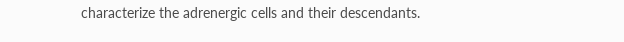characterize the adrenergic cells and their descendants.